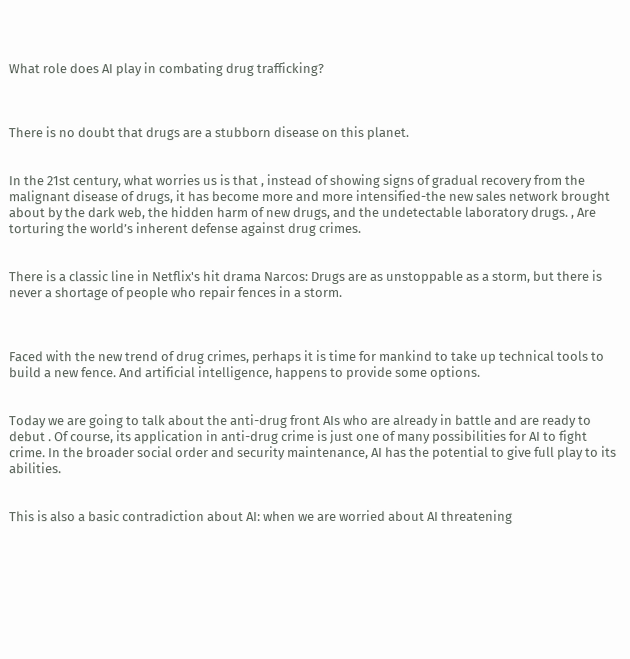What role does AI play in combating drug trafficking?



There is no doubt that drugs are a stubborn disease on this planet.


In the 21st century, what worries us is that , instead of showing signs of gradual recovery from the malignant disease of drugs, it has become more and more intensified-the new sales network brought about by the dark web, the hidden harm of new drugs, and the undetectable laboratory drugs. , Are torturing the world’s inherent defense against drug crimes.


There is a classic line in Netflix's hit drama Narcos: Drugs are as unstoppable as a storm, but there is never a shortage of people who repair fences in a storm.



Faced with the new trend of drug crimes, perhaps it is time for mankind to take up technical tools to build a new fence. And artificial intelligence, happens to provide some options.


Today we are going to talk about the anti-drug front AIs who are already in battle and are ready to debut . Of course, its application in anti-drug crime is just one of many possibilities for AI to fight crime. In the broader social order and security maintenance, AI has the potential to give full play to its abilities.


This is also a basic contradiction about AI: when we are worried about AI threatening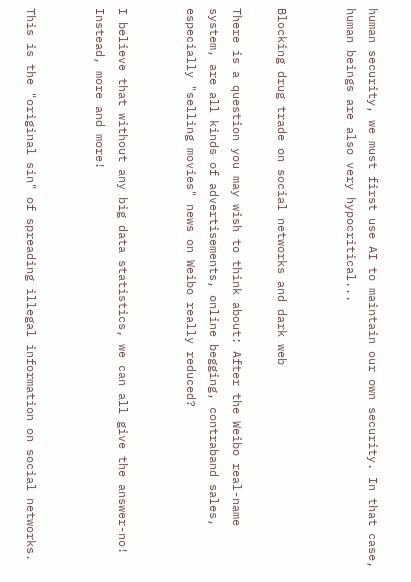human security, we must first use AI to maintain our own security. In that case, human beings are also very hypocritical...


Blocking drug trade on social networks and dark web

There is a question you may wish to think about: After the Weibo real-name system, are all kinds of advertisements, online begging, contraband sales, especially "selling movies" news on Weibo really reduced?


I believe that without any big data statistics, we can all give the answer-no! Instead, more and more!


This is the "original sin" of spreading illegal information on social networks.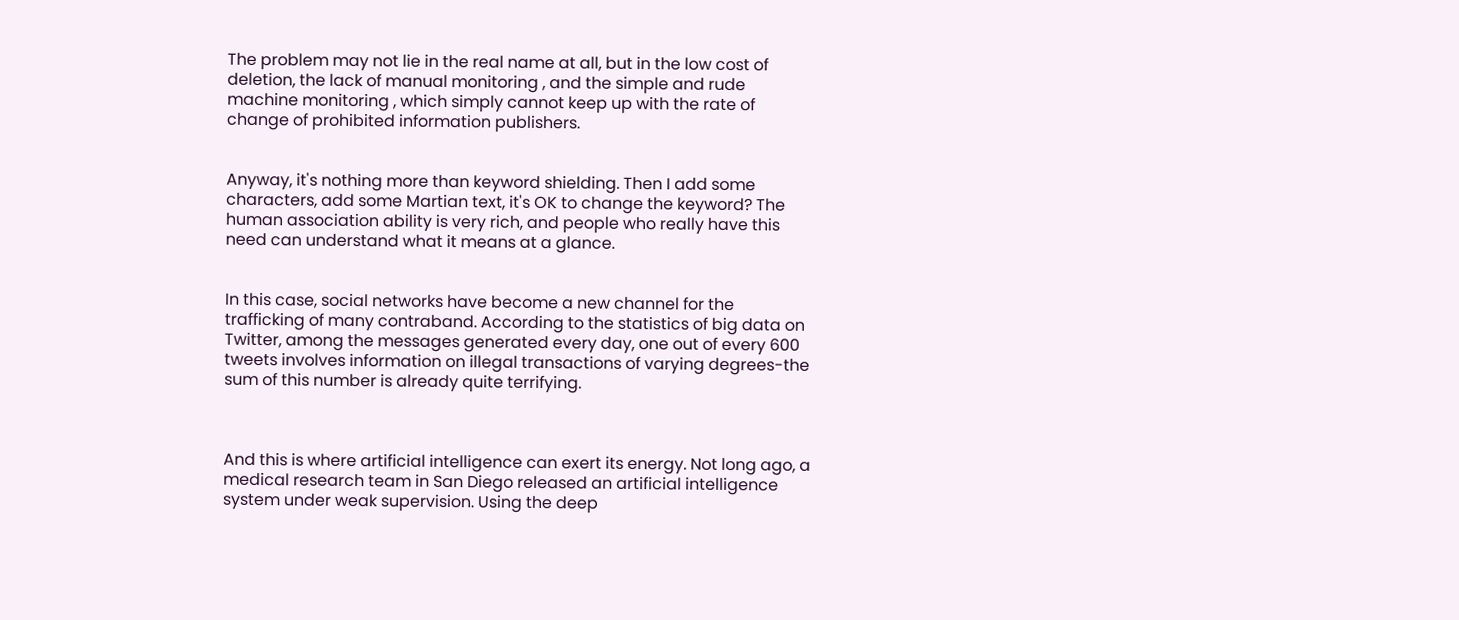The problem may not lie in the real name at all, but in the low cost of deletion, the lack of manual monitoring , and the simple and rude machine monitoring , which simply cannot keep up with the rate of change of prohibited information publishers.


Anyway, it's nothing more than keyword shielding. Then I add some characters, add some Martian text, it's OK to change the keyword? The human association ability is very rich, and people who really have this need can understand what it means at a glance.


In this case, social networks have become a new channel for the trafficking of many contraband. According to the statistics of big data on Twitter, among the messages generated every day, one out of every 600 tweets involves information on illegal transactions of varying degrees-the sum of this number is already quite terrifying.



And this is where artificial intelligence can exert its energy. Not long ago, a medical research team in San Diego released an artificial intelligence system under weak supervision. Using the deep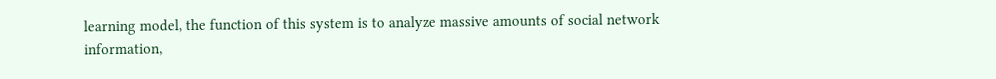learning model, the function of this system is to analyze massive amounts of social network information,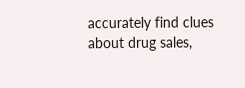accurately find clues about drug sales,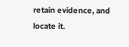retain evidence, and locate it.